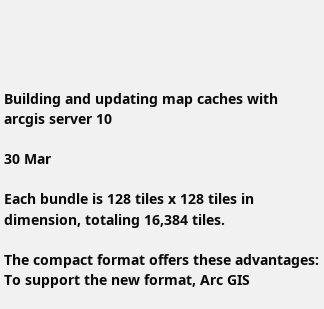Building and updating map caches with arcgis server 10

30 Mar

Each bundle is 128 tiles x 128 tiles in dimension, totaling 16,384 tiles.

The compact format offers these advantages: To support the new format, Arc GIS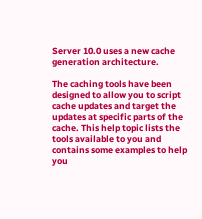Server 10.0 uses a new cache generation architecture.

The caching tools have been designed to allow you to script cache updates and target the updates at specific parts of the cache. This help topic lists the tools available to you and contains some examples to help you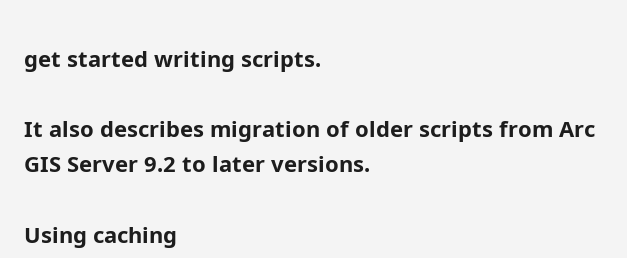get started writing scripts.

It also describes migration of older scripts from Arc GIS Server 9.2 to later versions.

Using caching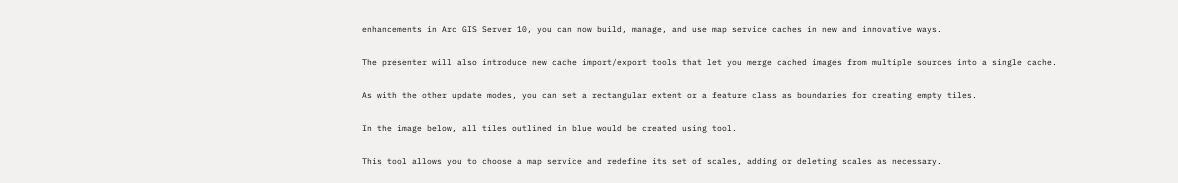enhancements in Arc GIS Server 10, you can now build, manage, and use map service caches in new and innovative ways.

The presenter will also introduce new cache import/export tools that let you merge cached images from multiple sources into a single cache.

As with the other update modes, you can set a rectangular extent or a feature class as boundaries for creating empty tiles.

In the image below, all tiles outlined in blue would be created using tool.

This tool allows you to choose a map service and redefine its set of scales, adding or deleting scales as necessary.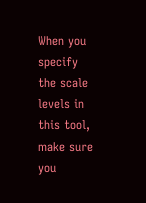When you specify the scale levels in this tool, make sure you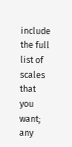include the full list of scales that you want; any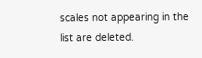scales not appearing in the list are deleted.